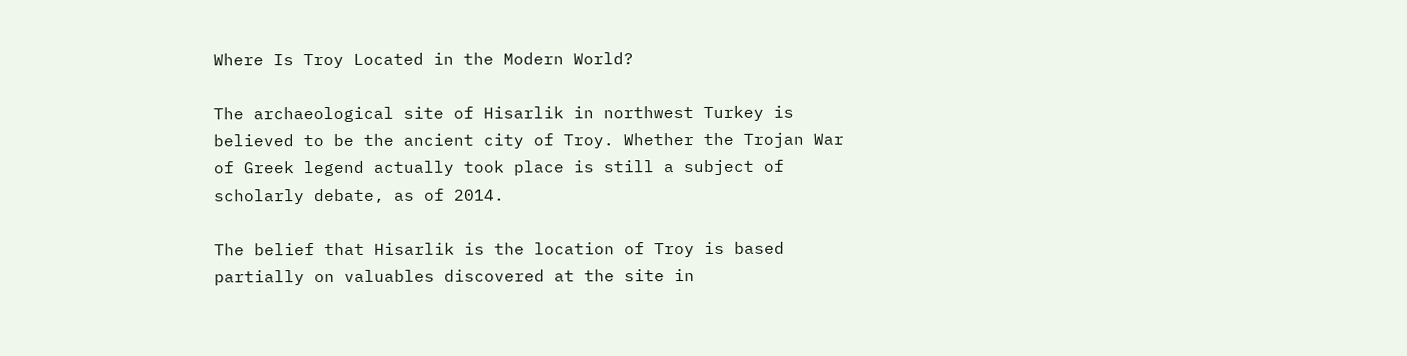Where Is Troy Located in the Modern World?

The archaeological site of Hisarlik in northwest Turkey is believed to be the ancient city of Troy. Whether the Trojan War of Greek legend actually took place is still a subject of scholarly debate, as of 2014.

The belief that Hisarlik is the location of Troy is based partially on valuables discovered at the site in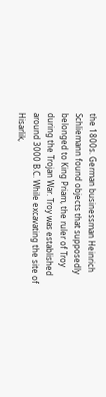the 1800s. German businessman Heinrich Schliemann found objects that supposedly belonged to King Priam, the ruler of Troy during the Trojan War. Troy was established around 3000 B.C. While excavating the site of Hisarlik,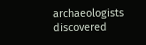archaeologists discovered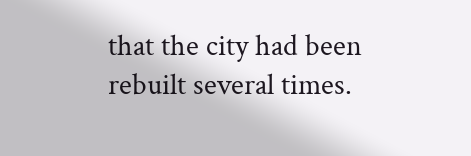that the city had been rebuilt several times.